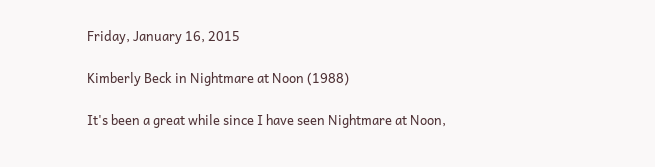Friday, January 16, 2015

Kimberly Beck in Nightmare at Noon (1988)

It's been a great while since I have seen Nightmare at Noon,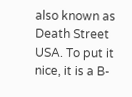also known as Death Street USA. To put it nice, it is a B-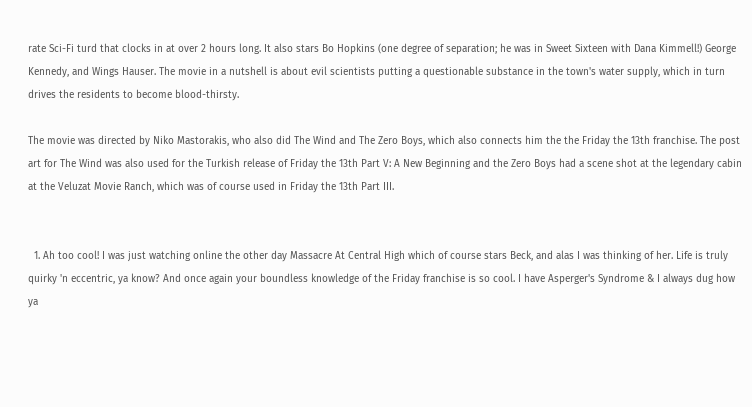rate Sci-Fi turd that clocks in at over 2 hours long. It also stars Bo Hopkins (one degree of separation; he was in Sweet Sixteen with Dana Kimmell!) George Kennedy, and Wings Hauser. The movie in a nutshell is about evil scientists putting a questionable substance in the town's water supply, which in turn drives the residents to become blood-thirsty.

The movie was directed by Niko Mastorakis, who also did The Wind and The Zero Boys, which also connects him the the Friday the 13th franchise. The post art for The Wind was also used for the Turkish release of Friday the 13th Part V: A New Beginning and the Zero Boys had a scene shot at the legendary cabin at the Veluzat Movie Ranch, which was of course used in Friday the 13th Part III.


  1. Ah too cool! I was just watching online the other day Massacre At Central High which of course stars Beck, and alas I was thinking of her. Life is truly quirky 'n eccentric, ya know? And once again your boundless knowledge of the Friday franchise is so cool. I have Asperger's Syndrome & I always dug how ya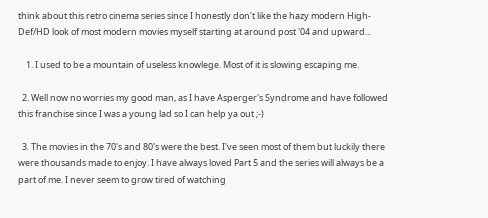think about this retro cinema series since I honestly don't like the hazy modern High-Def/HD look of most modern movies myself starting at around post '04 and upward...

    1. I used to be a mountain of useless knowlege. Most of it is slowing escaping me.

  2. Well now no worries my good man, as I have Asperger's Syndrome and have followed this franchise since I was a young lad so I can help ya out ;-)

  3. The movies in the 70's and 80's were the best. I've seen most of them but luckily there were thousands made to enjoy. I have always loved Part 5 and the series will always be a part of me. I never seem to grow tired of watching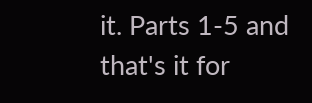it. Parts 1-5 and that's it for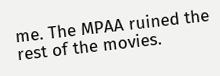me. The MPAA ruined the rest of the movies.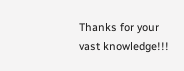Thanks for your vast knowledge!!!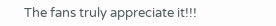The fans truly appreciate it!!!